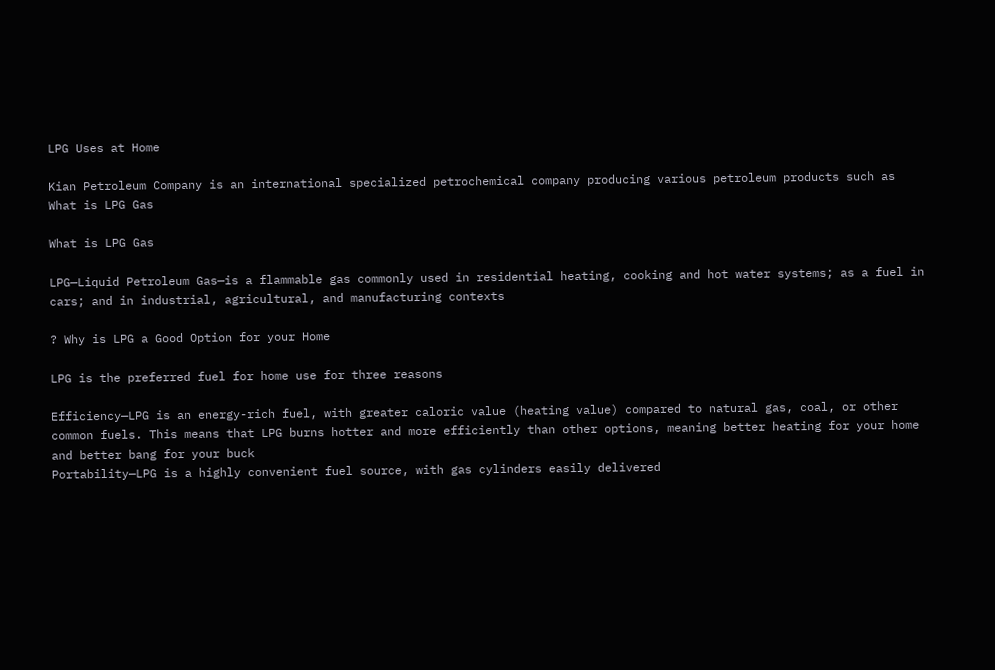LPG Uses at Home

Kian Petroleum Company is an international specialized petrochemical company producing various petroleum products such as What is LPG Gas

What is LPG Gas

LPG—Liquid Petroleum Gas—is a flammable gas commonly used in residential heating, cooking and hot water systems; as a fuel in cars; and in industrial, agricultural, and manufacturing contexts

? Why is LPG a Good Option for your Home

LPG is the preferred fuel for home use for three reasons

Efficiency—LPG is an energy-rich fuel, with greater caloric value (heating value) compared to natural gas, coal, or other common fuels. This means that LPG burns hotter and more efficiently than other options, meaning better heating for your home and better bang for your buck
Portability—LPG is a highly convenient fuel source, with gas cylinders easily delivered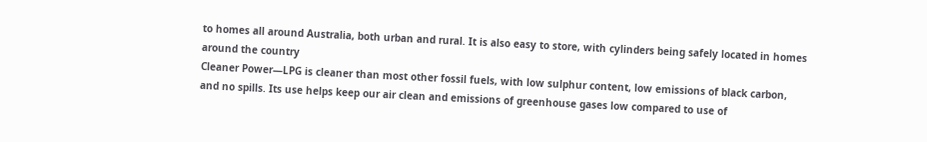to homes all around Australia, both urban and rural. It is also easy to store, with cylinders being safely located in homes around the country
Cleaner Power—LPG is cleaner than most other fossil fuels, with low sulphur content, low emissions of black carbon, and no spills. Its use helps keep our air clean and emissions of greenhouse gases low compared to use of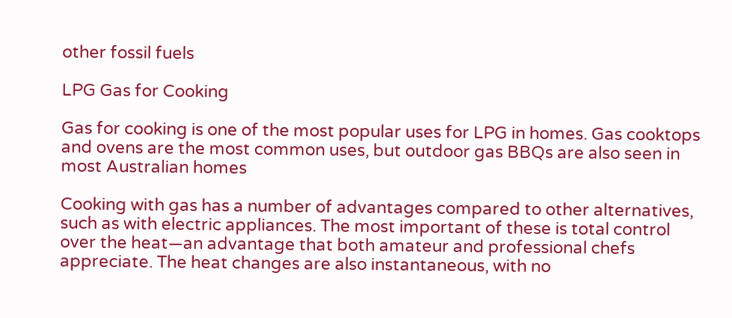other fossil fuels

LPG Gas for Cooking

Gas for cooking is one of the most popular uses for LPG in homes. Gas cooktops and ovens are the most common uses, but outdoor gas BBQs are also seen in most Australian homes

Cooking with gas has a number of advantages compared to other alternatives, such as with electric appliances. The most important of these is total control over the heat—an advantage that both amateur and professional chefs appreciate. The heat changes are also instantaneous, with no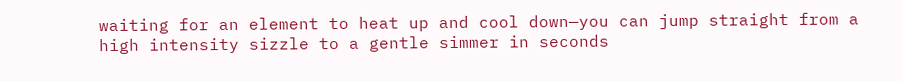waiting for an element to heat up and cool down—you can jump straight from a high intensity sizzle to a gentle simmer in seconds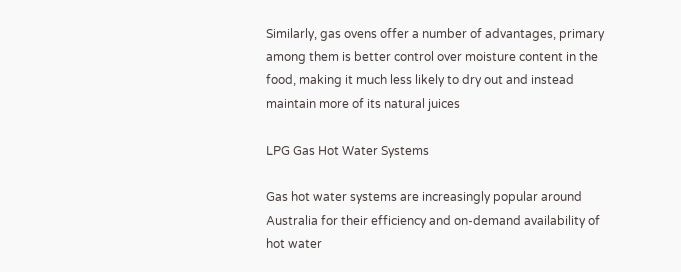Similarly, gas ovens offer a number of advantages, primary among them is better control over moisture content in the food, making it much less likely to dry out and instead maintain more of its natural juices

LPG Gas Hot Water Systems

Gas hot water systems are increasingly popular around Australia for their efficiency and on-demand availability of hot water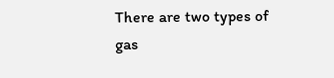There are two types of gas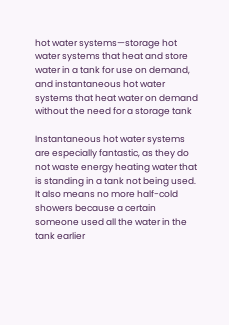hot water systems—storage hot water systems that heat and store water in a tank for use on demand, and instantaneous hot water systems that heat water on demand without the need for a storage tank

Instantaneous hot water systems are especially fantastic, as they do not waste energy heating water that is standing in a tank not being used. It also means no more half-cold showers because a certain someone used all the water in the tank earlier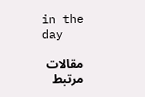in the day

مقالات مرتبط